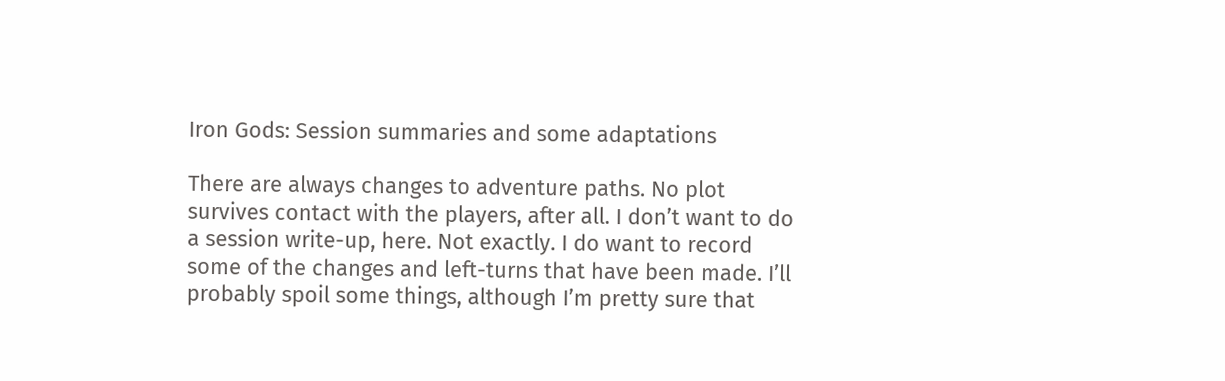Iron Gods: Session summaries and some adaptations

There are always changes to adventure paths. No plot survives contact with the players, after all. I don’t want to do a session write-up, here. Not exactly. I do want to record some of the changes and left-turns that have been made. I’ll probably spoil some things, although I’m pretty sure that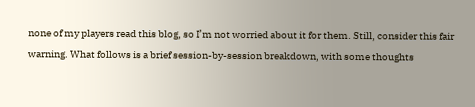none of my players read this blog, so I’m not worried about it for them. Still, consider this fair warning. What follows is a brief session-by-session breakdown, with some thoughts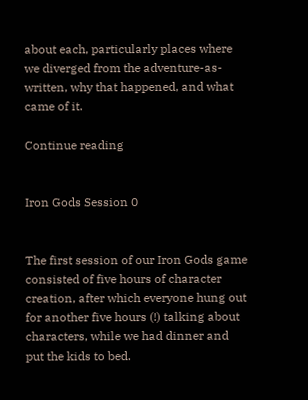about each, particularly places where we diverged from the adventure-as-written, why that happened, and what came of it.

Continue reading


Iron Gods Session 0


The first session of our Iron Gods game consisted of five hours of character creation, after which everyone hung out for another five hours (!) talking about characters, while we had dinner and put the kids to bed.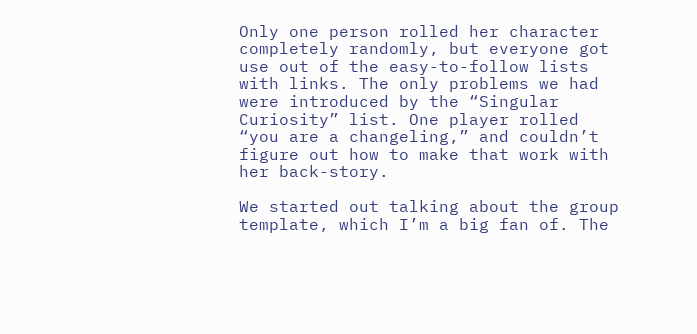Only one person rolled her character completely randomly, but everyone got use out of the easy-to-follow lists with links. The only problems we had were introduced by the “Singular Curiosity” list. One player rolled “you are a changeling,” and couldn’t figure out how to make that work with her back-story.

We started out talking about the group template, which I’m a big fan of. The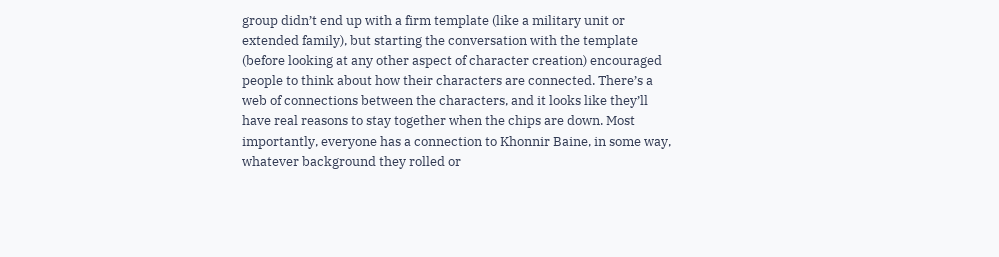group didn’t end up with a firm template (like a military unit or extended family), but starting the conversation with the template (before looking at any other aspect of character creation) encouraged people to think about how their characters are connected. There’s a web of connections between the characters, and it looks like they’ll have real reasons to stay together when the chips are down. Most importantly, everyone has a connection to Khonnir Baine, in some way, whatever background they rolled or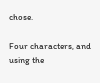chose.

Four characters, and using the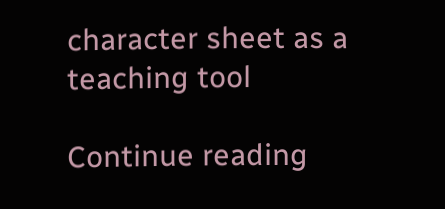character sheet as a teaching tool

Continue reading